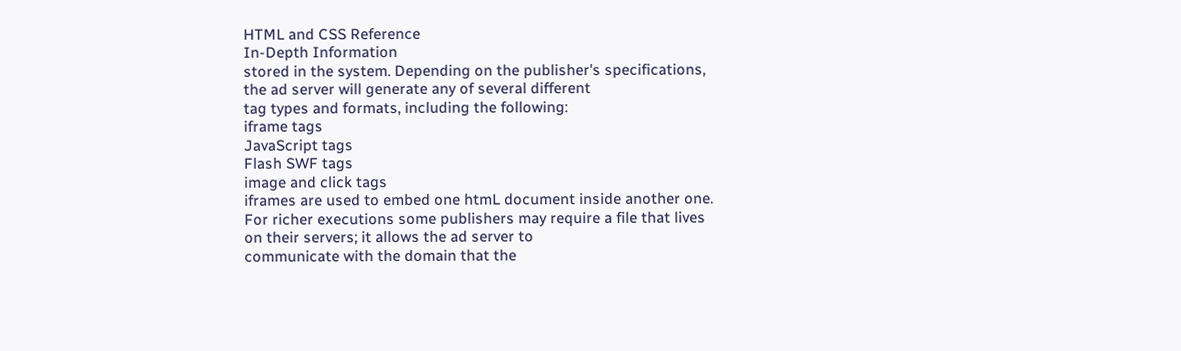HTML and CSS Reference
In-Depth Information
stored in the system. Depending on the publisher's specifications, the ad server will generate any of several different
tag types and formats, including the following:
iframe tags
JavaScript tags
Flash SWF tags
image and click tags
iframes are used to embed one htmL document inside another one.
For richer executions some publishers may require a file that lives on their servers; it allows the ad server to
communicate with the domain that the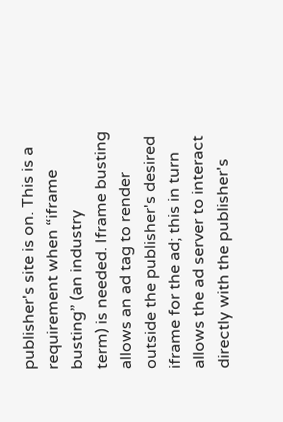publisher's site is on. This is a requirement when “iframe busting” (an industry
term) is needed. Iframe busting allows an ad tag to render outside the publisher's desired iframe for the ad; this in turn
allows the ad server to interact directly with the publisher's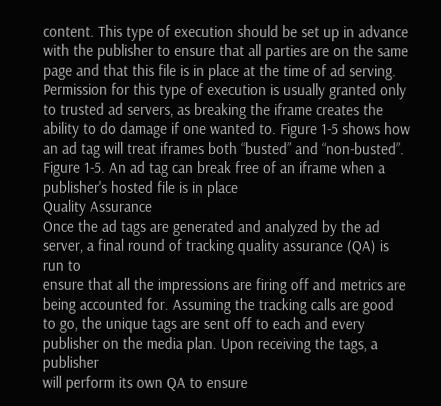content. This type of execution should be set up in advance
with the publisher to ensure that all parties are on the same page and that this file is in place at the time of ad serving.
Permission for this type of execution is usually granted only to trusted ad servers, as breaking the iframe creates the
ability to do damage if one wanted to. Figure 1-5 shows how an ad tag will treat iframes both “busted” and “non-busted”.
Figure 1-5. An ad tag can break free of an iframe when a publisher's hosted file is in place
Quality Assurance
Once the ad tags are generated and analyzed by the ad server, a final round of tracking quality assurance (QA) is run to
ensure that all the impressions are firing off and metrics are being accounted for. Assuming the tracking calls are good
to go, the unique tags are sent off to each and every publisher on the media plan. Upon receiving the tags, a publisher
will perform its own QA to ensure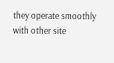they operate smoothly with other site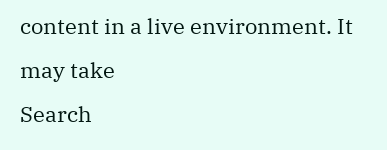content in a live environment. It may take
Search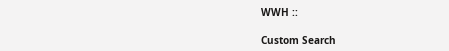WWH ::

Custom Search